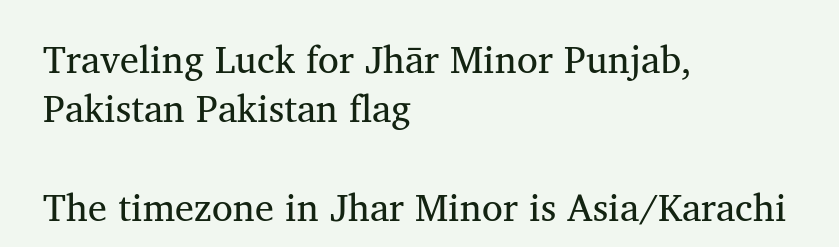Traveling Luck for Jhār Minor Punjab, Pakistan Pakistan flag

The timezone in Jhar Minor is Asia/Karachi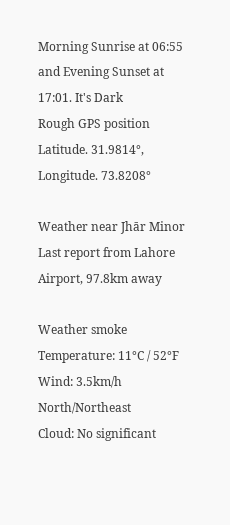Morning Sunrise at 06:55 and Evening Sunset at 17:01. It's Dark
Rough GPS position Latitude. 31.9814°, Longitude. 73.8208°

Weather near Jhār Minor Last report from Lahore Airport, 97.8km away

Weather smoke Temperature: 11°C / 52°F
Wind: 3.5km/h North/Northeast
Cloud: No significant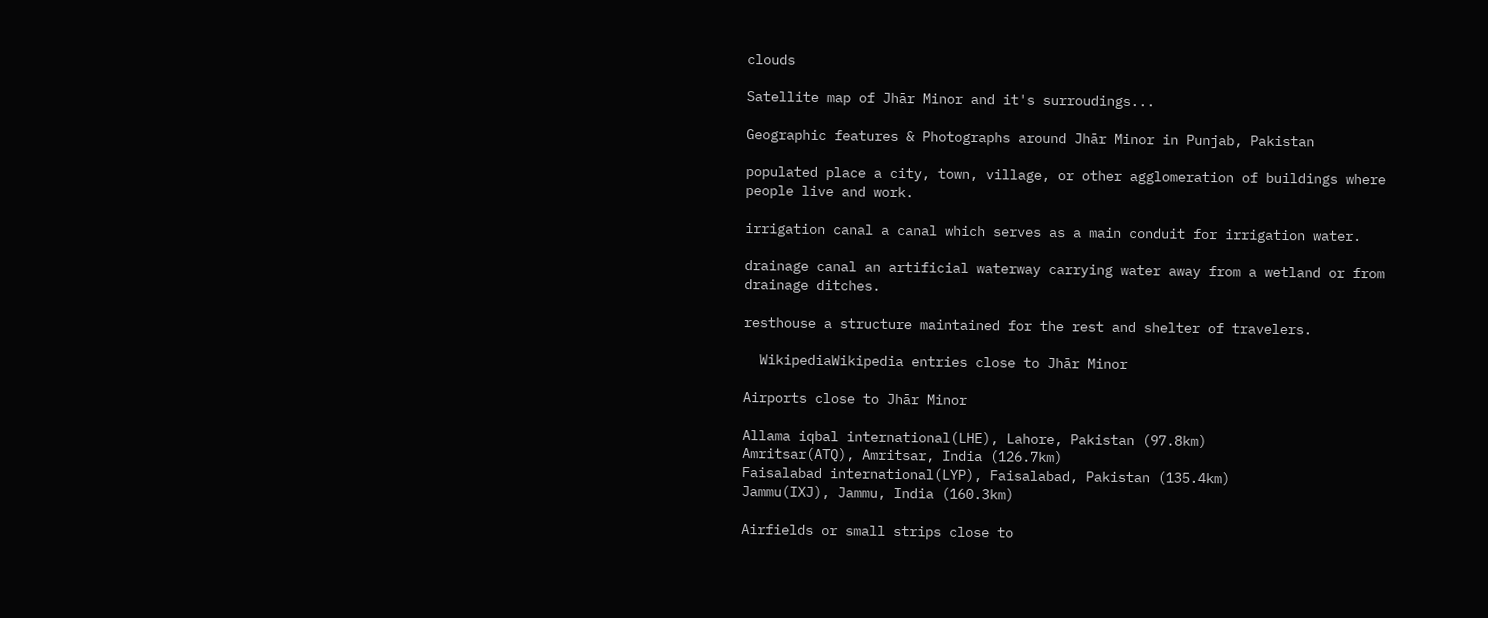clouds

Satellite map of Jhār Minor and it's surroudings...

Geographic features & Photographs around Jhār Minor in Punjab, Pakistan

populated place a city, town, village, or other agglomeration of buildings where people live and work.

irrigation canal a canal which serves as a main conduit for irrigation water.

drainage canal an artificial waterway carrying water away from a wetland or from drainage ditches.

resthouse a structure maintained for the rest and shelter of travelers.

  WikipediaWikipedia entries close to Jhār Minor

Airports close to Jhār Minor

Allama iqbal international(LHE), Lahore, Pakistan (97.8km)
Amritsar(ATQ), Amritsar, India (126.7km)
Faisalabad international(LYP), Faisalabad, Pakistan (135.4km)
Jammu(IXJ), Jammu, India (160.3km)

Airfields or small strips close to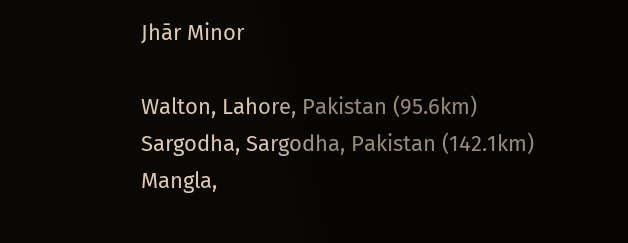Jhār Minor

Walton, Lahore, Pakistan (95.6km)
Sargodha, Sargodha, Pakistan (142.1km)
Mangla,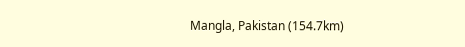Mangla, Pakistan (154.7km)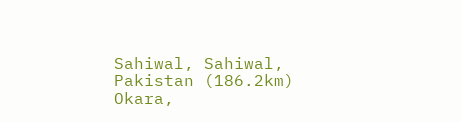Sahiwal, Sahiwal, Pakistan (186.2km)
Okara,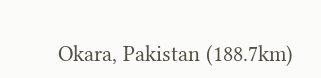Okara, Pakistan (188.7km)